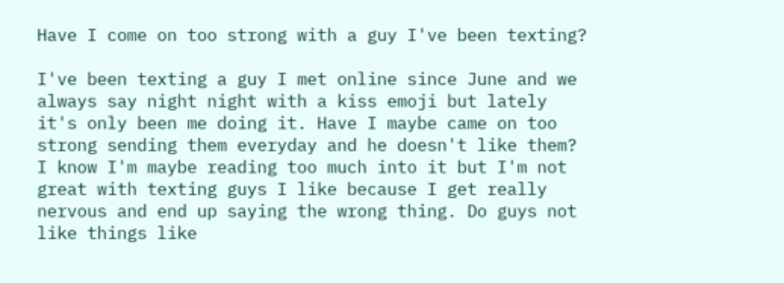Have I come on too strong with a guy I've been texting?

I've been texting a guy I met online since June and we always say night night with a kiss emoji but lately it's only been me doing it. Have I maybe came on too strong sending them everyday and he doesn't like them? I know I'm maybe reading too much into it but I'm not great with texting guys I like because I get really nervous and end up saying the wrong thing. Do guys not like things like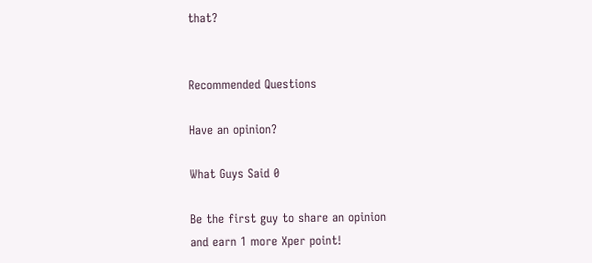that?


Recommended Questions

Have an opinion?

What Guys Said 0

Be the first guy to share an opinion
and earn 1 more Xper point!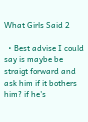What Girls Said 2

  • Best advise I could say is maybe be straigt forward and ask him if it bothers him? if he's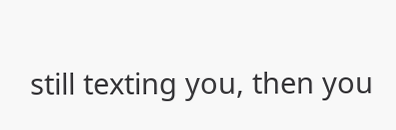still texting you, then you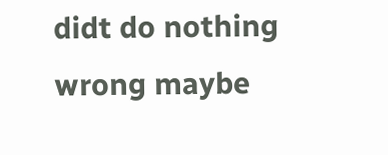didt do nothing wrong maybe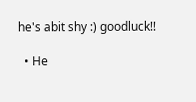he's abit shy :) goodluck!!

  • He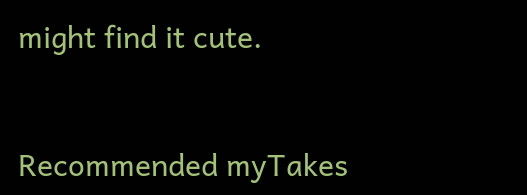might find it cute.


Recommended myTakes